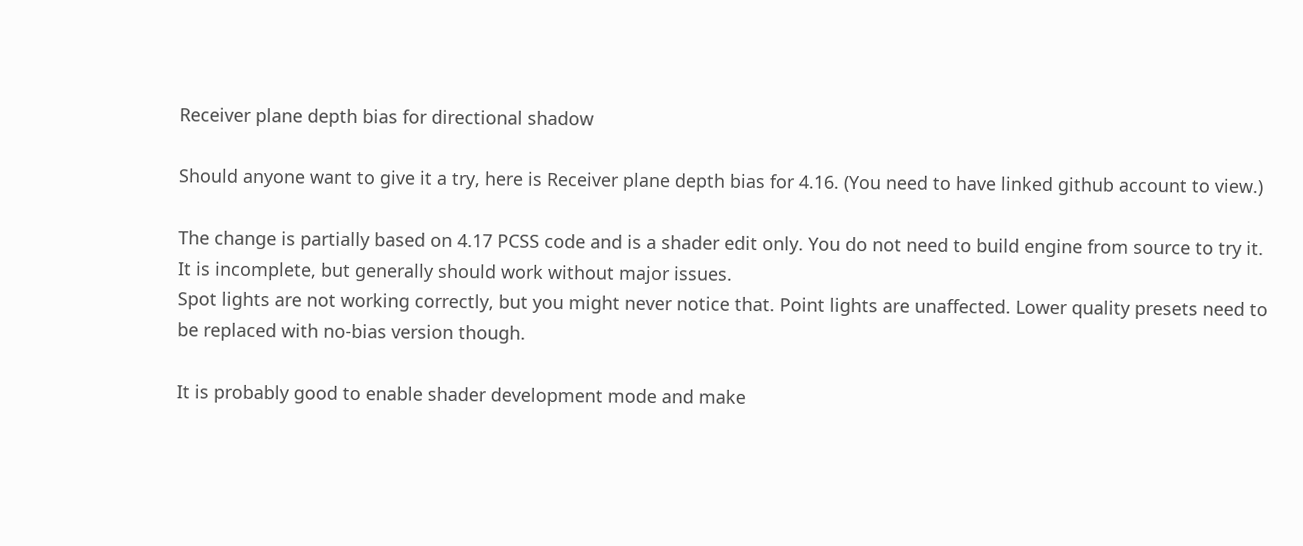Receiver plane depth bias for directional shadow

Should anyone want to give it a try, here is Receiver plane depth bias for 4.16. (You need to have linked github account to view.)

The change is partially based on 4.17 PCSS code and is a shader edit only. You do not need to build engine from source to try it.
It is incomplete, but generally should work without major issues.
Spot lights are not working correctly, but you might never notice that. Point lights are unaffected. Lower quality presets need to be replaced with no-bias version though.

It is probably good to enable shader development mode and make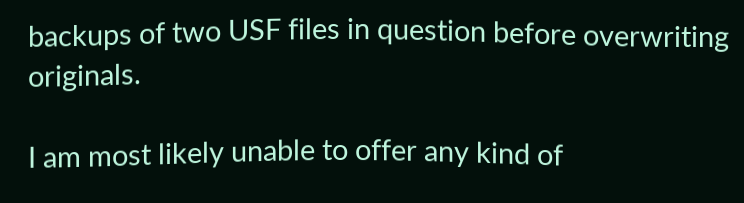backups of two USF files in question before overwriting originals.

I am most likely unable to offer any kind of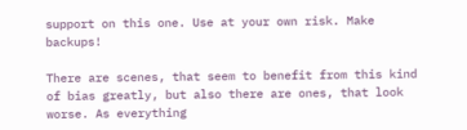support on this one. Use at your own risk. Make backups!

There are scenes, that seem to benefit from this kind of bias greatly, but also there are ones, that look worse. As everything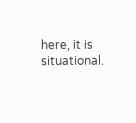here, it is situational.